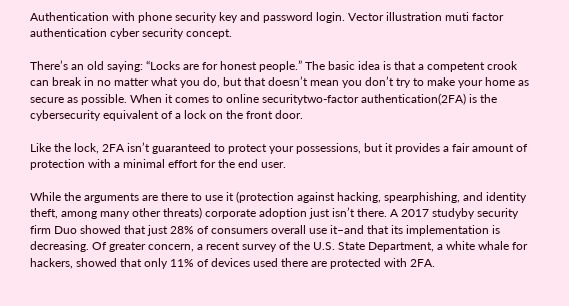Authentication with phone security key and password login. Vector illustration muti factor authentication cyber security concept.

There’s an old saying: “Locks are for honest people.” The basic idea is that a competent crook can break in no matter what you do, but that doesn’t mean you don’t try to make your home as secure as possible. When it comes to online securitytwo-factor authentication(2FA) is the cybersecurity equivalent of a lock on the front door.

Like the lock, 2FA isn’t guaranteed to protect your possessions, but it provides a fair amount of protection with a minimal effort for the end user.

While the arguments are there to use it (protection against hacking, spearphishing, and identity theft, among many other threats) corporate adoption just isn’t there. A 2017 studyby security firm Duo showed that just 28% of consumers overall use it–and that its implementation is decreasing. Of greater concern, a recent survey of the U.S. State Department, a white whale for hackers, showed that only 11% of devices used there are protected with 2FA.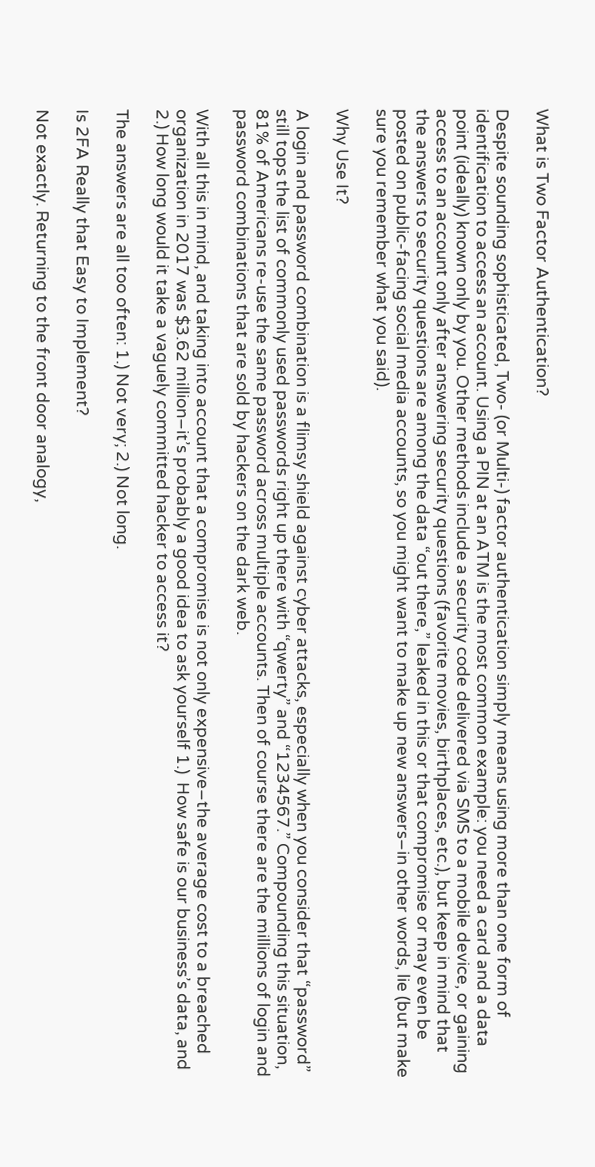What is Two Factor Authentication?

Despite sounding sophisticated, Two- (or Multi-) factor authentication simply means using more than one form of identification to access an account. Using a PIN at an ATM is the most common example: you need a card and a data point (ideally) known only by you. Other methods include a security code delivered via SMS to a mobile device, or gaining access to an account only after answering security questions (favorite movies, birthplaces, etc.), but keep in mind that the answers to security questions are among the data “out there,” leaked in this or that compromise or may even be posted on public-facing social media accounts, so you might want to make up new answers–in other words, lie (but make sure you remember what you said).

Why Use It?

A login and password combination is a flimsy shield against cyber attacks, especially when you consider that “password” still tops the list of commonly used passwords right up there with “qwerty” and “1234567.” Compounding this situation, 81% of Americans re-use the same password across multiple accounts. Then of course there are the millions of login and password combinations that are sold by hackers on the dark web.

With all this in mind, and taking into account that a compromise is not only expensive–the average cost to a breached organization in 2017 was $3.62 million–it’s probably a good idea to ask yourself 1.)  How safe is our business’s data, and 2.) How long would it take a vaguely committed hacker to access it?

The answers are all too often: 1.) Not very; 2.) Not long.

Is 2FA Really that Easy to Implement?

Not exactly. Returning to the front door analogy,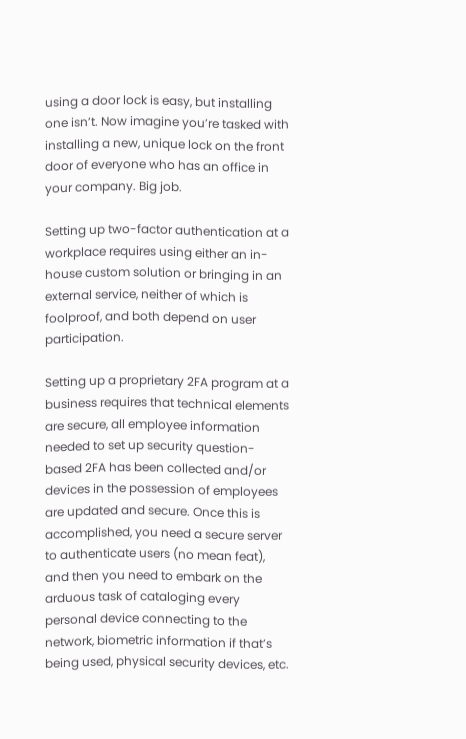using a door lock is easy, but installing one isn’t. Now imagine you’re tasked with installing a new, unique lock on the front door of everyone who has an office in your company. Big job.

Setting up two-factor authentication at a workplace requires using either an in-house custom solution or bringing in an external service, neither of which is foolproof, and both depend on user participation.

Setting up a proprietary 2FA program at a business requires that technical elements are secure, all employee information needed to set up security question-based 2FA has been collected and/or devices in the possession of employees are updated and secure. Once this is accomplished, you need a secure server to authenticate users (no mean feat), and then you need to embark on the arduous task of cataloging every personal device connecting to the network, biometric information if that’s being used, physical security devices, etc.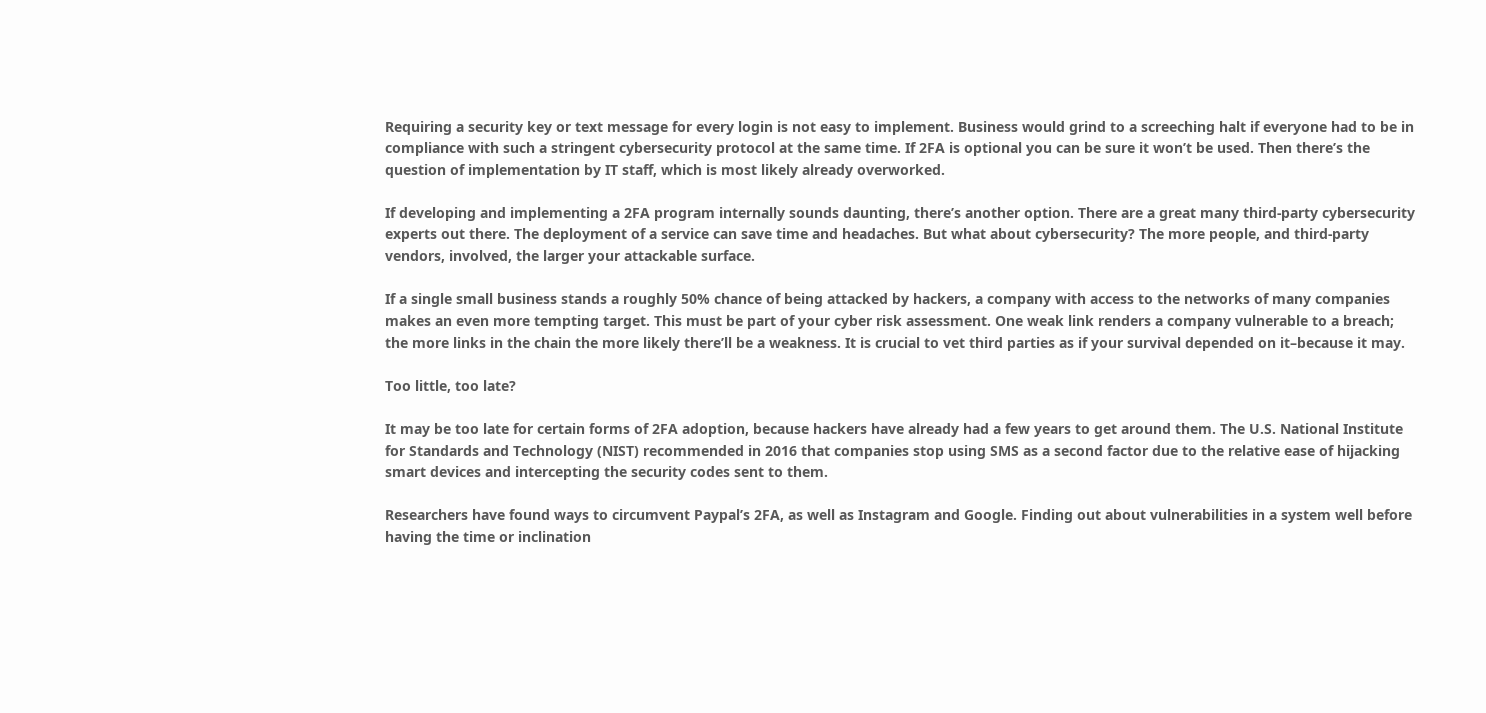Requiring a security key or text message for every login is not easy to implement. Business would grind to a screeching halt if everyone had to be in compliance with such a stringent cybersecurity protocol at the same time. If 2FA is optional you can be sure it won’t be used. Then there’s the question of implementation by IT staff, which is most likely already overworked.

If developing and implementing a 2FA program internally sounds daunting, there’s another option. There are a great many third-party cybersecurity experts out there. The deployment of a service can save time and headaches. But what about cybersecurity? The more people, and third-party vendors, involved, the larger your attackable surface.

If a single small business stands a roughly 50% chance of being attacked by hackers, a company with access to the networks of many companies makes an even more tempting target. This must be part of your cyber risk assessment. One weak link renders a company vulnerable to a breach; the more links in the chain the more likely there’ll be a weakness. It is crucial to vet third parties as if your survival depended on it–because it may.

Too little, too late?

It may be too late for certain forms of 2FA adoption, because hackers have already had a few years to get around them. The U.S. National Institute for Standards and Technology (NIST) recommended in 2016 that companies stop using SMS as a second factor due to the relative ease of hijacking smart devices and intercepting the security codes sent to them.

Researchers have found ways to circumvent Paypal’s 2FA, as well as Instagram and Google. Finding out about vulnerabilities in a system well before having the time or inclination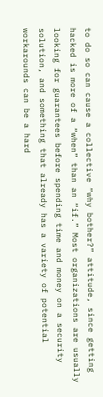to do so can cause a collective “why bother?” attitude, since getting hacked is more of a “when” than an “if.” Most organizations are usually looking for guarantees before spending time and money on a security solution, and something that already has a variety of potential workarounds can be a hard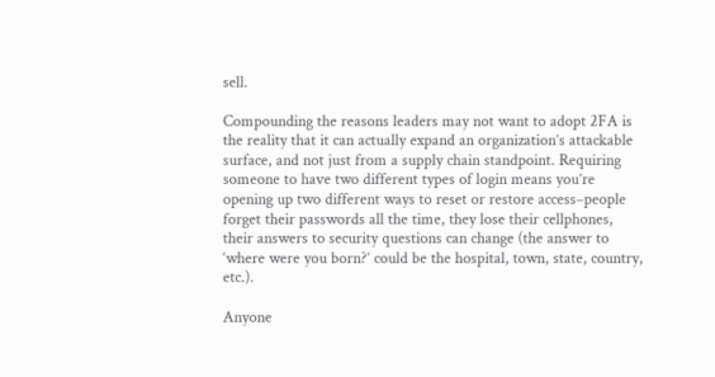sell.

Compounding the reasons leaders may not want to adopt 2FA is the reality that it can actually expand an organization’s attackable surface, and not just from a supply chain standpoint. Requiring someone to have two different types of login means you’re opening up two different ways to reset or restore access–people forget their passwords all the time, they lose their cellphones, their answers to security questions can change (the answer to ‘where were you born?’ could be the hospital, town, state, country, etc.).

Anyone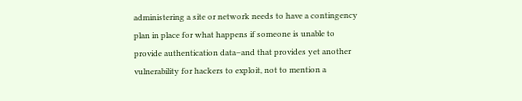administering a site or network needs to have a contingency plan in place for what happens if someone is unable to provide authentication data–and that provides yet another vulnerability for hackers to exploit, not to mention a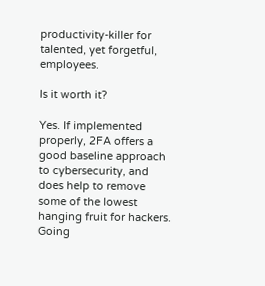productivity-killer for talented, yet forgetful, employees.

Is it worth it?

Yes. If implemented properly, 2FA offers a good baseline approach to cybersecurity, and does help to remove some of the lowest hanging fruit for hackers. Going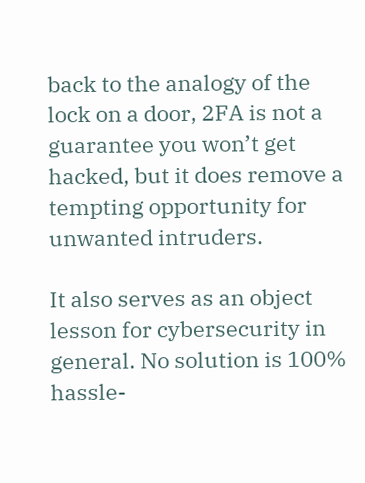back to the analogy of the lock on a door, 2FA is not a guarantee you won’t get hacked, but it does remove a tempting opportunity for unwanted intruders.

It also serves as an object lesson for cybersecurity in general. No solution is 100% hassle-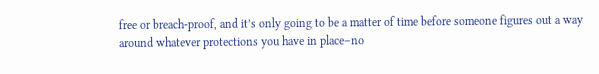free or breach-proof, and it’s only going to be a matter of time before someone figures out a way around whatever protections you have in place–no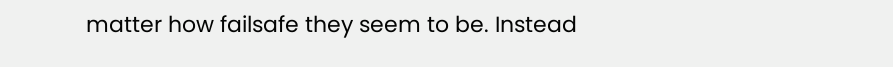matter how failsafe they seem to be. Instead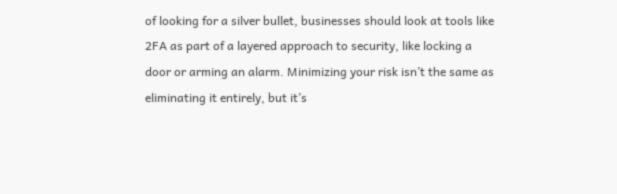of looking for a silver bullet, businesses should look at tools like 2FA as part of a layered approach to security, like locking a door or arming an alarm. Minimizing your risk isn’t the same as eliminating it entirely, but it’s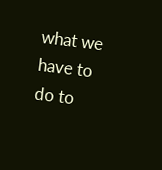what we have to do to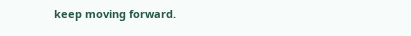keep moving forward.